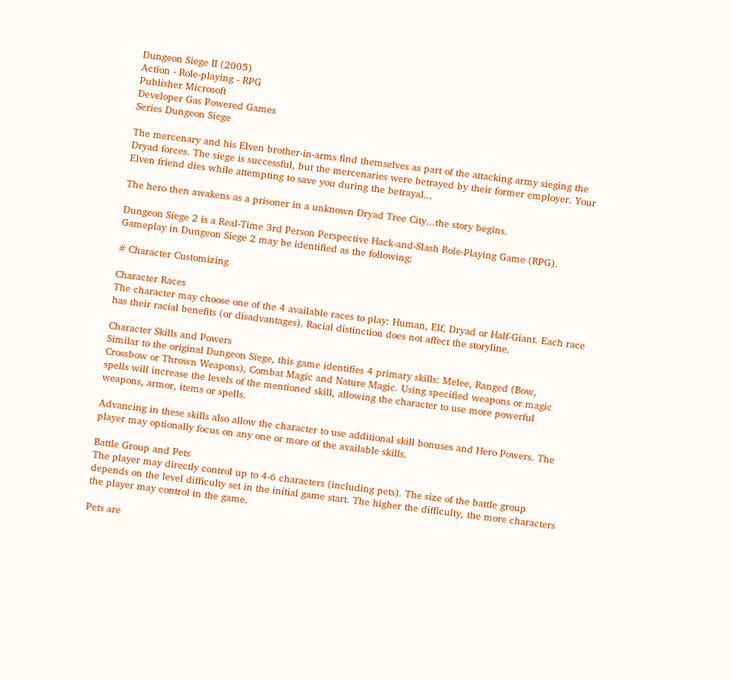Dungeon Siege II (2005)
Action - Role-playing - RPG
Publisher Microsoft
Developer Gas Powered Games
Series Dungeon Siege

The mercenary and his Elven brother-in-arms find themselves as part of the attacking army sieging the Dryad forces. The siege is successful, but the mercenaries were betrayed by their former employer. Your Elven friend dies while attempting to save you during the betrayal...

The hero then awakens as a prisoner in a unknown Dryad Tree City...the story begins.

Dungeon Siege 2 is a Real-Time 3rd Person Perspective Hack-and-Slash Role-Playing Game (RPG). Gameplay in Dungeon Siege 2 may be identified as the following:

# Character Customizing

Character Races
The character may choose one of the 4 available races to play: Human, Elf, Dryad or Half-Giant. Each race has their racial benefits (or disadvantages). Racial distinction does not affect the storyline.

Character Skills and Powers
Similar to the original Dungeon Siege, this game identifies 4 primary skills: Melee, Ranged (Bow, Crossbow or Thrown Weapons), Combat Magic and Nature Magic. Using specified weapons or magic spells will increase the levels of the mentioned skill, allowing the character to use more powerful weapons, armor, items or spells.

Advancing in these skills also allow the character to use additional skill bonuses and Hero Powers. The player may optionally focus on any one or more of the available skills.

Battle Group and Pets
The player may directly control up to 4-6 characters (including pets). The size of the battle group depends on the level difficulty set in the initial game start. The higher the difficulty, the more characters the player may control in the game.

Pets are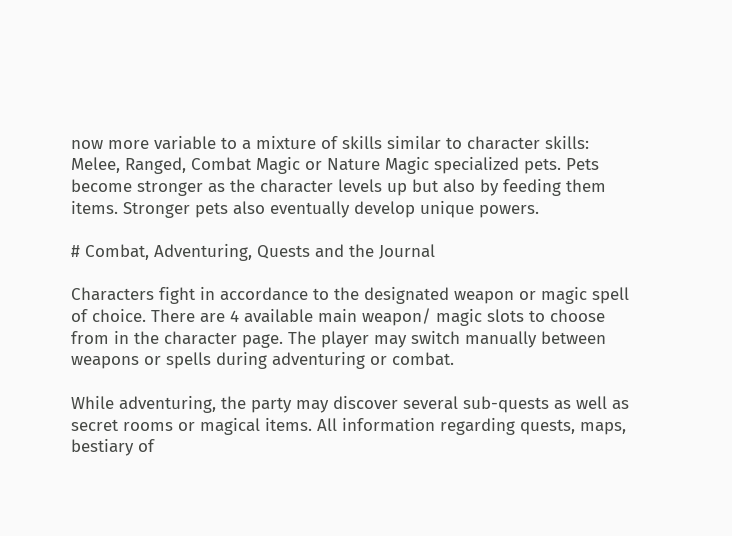now more variable to a mixture of skills similar to character skills: Melee, Ranged, Combat Magic or Nature Magic specialized pets. Pets become stronger as the character levels up but also by feeding them items. Stronger pets also eventually develop unique powers.

# Combat, Adventuring, Quests and the Journal

Characters fight in accordance to the designated weapon or magic spell of choice. There are 4 available main weapon/ magic slots to choose from in the character page. The player may switch manually between weapons or spells during adventuring or combat.

While adventuring, the party may discover several sub-quests as well as secret rooms or magical items. All information regarding quests, maps, bestiary of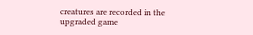creatures are recorded in the upgraded game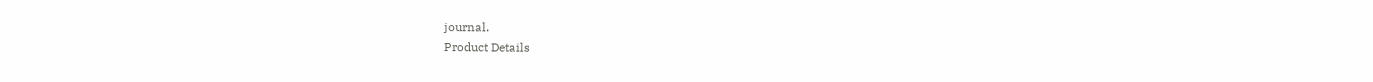journal.
Product Details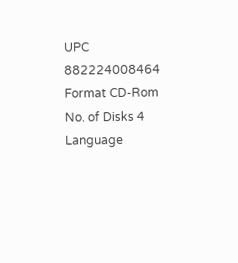UPC 882224008464
Format CD-Rom
No. of Disks 4
Language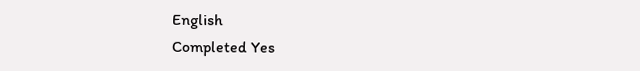English
Completed Yes